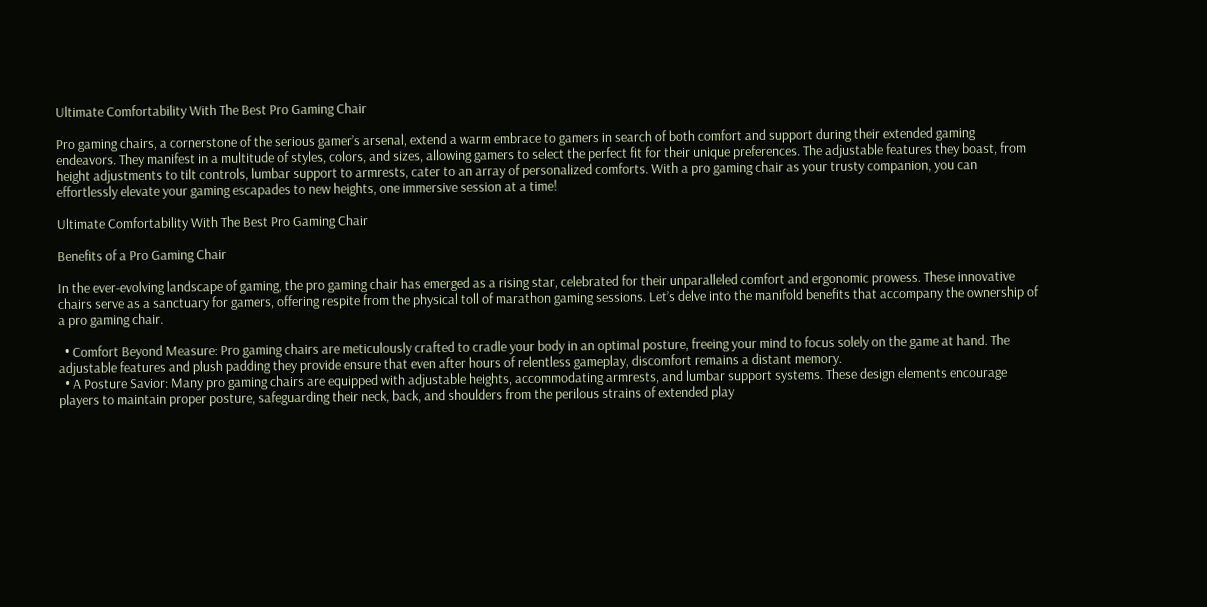Ultimate Comfortability With The Best Pro Gaming Chair

Pro gaming chairs, a cornerstone of the serious gamer’s arsenal, extend a warm embrace to gamers in search of both comfort and support during their extended gaming endeavors. They manifest in a multitude of styles, colors, and sizes, allowing gamers to select the perfect fit for their unique preferences. The adjustable features they boast, from height adjustments to tilt controls, lumbar support to armrests, cater to an array of personalized comforts. With a pro gaming chair as your trusty companion, you can effortlessly elevate your gaming escapades to new heights, one immersive session at a time!

Ultimate Comfortability With The Best Pro Gaming Chair

Benefits of a Pro Gaming Chair

In the ever-evolving landscape of gaming, the pro gaming chair has emerged as a rising star, celebrated for their unparalleled comfort and ergonomic prowess. These innovative chairs serve as a sanctuary for gamers, offering respite from the physical toll of marathon gaming sessions. Let’s delve into the manifold benefits that accompany the ownership of a pro gaming chair.

  • Comfort Beyond Measure: Pro gaming chairs are meticulously crafted to cradle your body in an optimal posture, freeing your mind to focus solely on the game at hand. The adjustable features and plush padding they provide ensure that even after hours of relentless gameplay, discomfort remains a distant memory.
  • A Posture Savior: Many pro gaming chairs are equipped with adjustable heights, accommodating armrests, and lumbar support systems. These design elements encourage players to maintain proper posture, safeguarding their neck, back, and shoulders from the perilous strains of extended play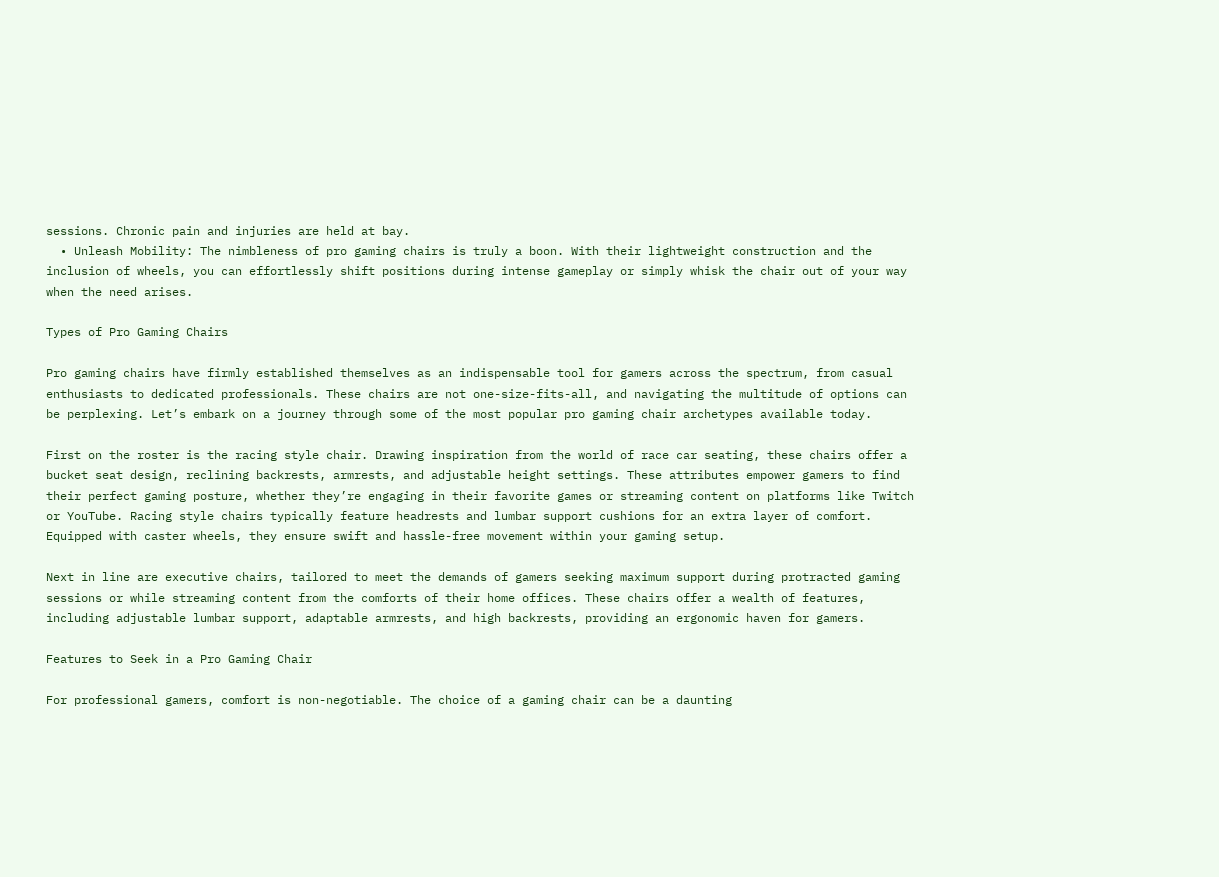sessions. Chronic pain and injuries are held at bay.
  • Unleash Mobility: The nimbleness of pro gaming chairs is truly a boon. With their lightweight construction and the inclusion of wheels, you can effortlessly shift positions during intense gameplay or simply whisk the chair out of your way when the need arises.

Types of Pro Gaming Chairs

Pro gaming chairs have firmly established themselves as an indispensable tool for gamers across the spectrum, from casual enthusiasts to dedicated professionals. These chairs are not one-size-fits-all, and navigating the multitude of options can be perplexing. Let’s embark on a journey through some of the most popular pro gaming chair archetypes available today.

First on the roster is the racing style chair. Drawing inspiration from the world of race car seating, these chairs offer a bucket seat design, reclining backrests, armrests, and adjustable height settings. These attributes empower gamers to find their perfect gaming posture, whether they’re engaging in their favorite games or streaming content on platforms like Twitch or YouTube. Racing style chairs typically feature headrests and lumbar support cushions for an extra layer of comfort. Equipped with caster wheels, they ensure swift and hassle-free movement within your gaming setup.

Next in line are executive chairs, tailored to meet the demands of gamers seeking maximum support during protracted gaming sessions or while streaming content from the comforts of their home offices. These chairs offer a wealth of features, including adjustable lumbar support, adaptable armrests, and high backrests, providing an ergonomic haven for gamers.

Features to Seek in a Pro Gaming Chair

For professional gamers, comfort is non-negotiable. The choice of a gaming chair can be a daunting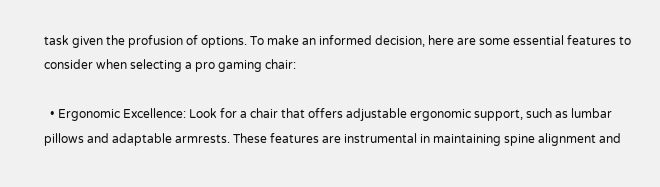task given the profusion of options. To make an informed decision, here are some essential features to consider when selecting a pro gaming chair:

  • Ergonomic Excellence: Look for a chair that offers adjustable ergonomic support, such as lumbar pillows and adaptable armrests. These features are instrumental in maintaining spine alignment and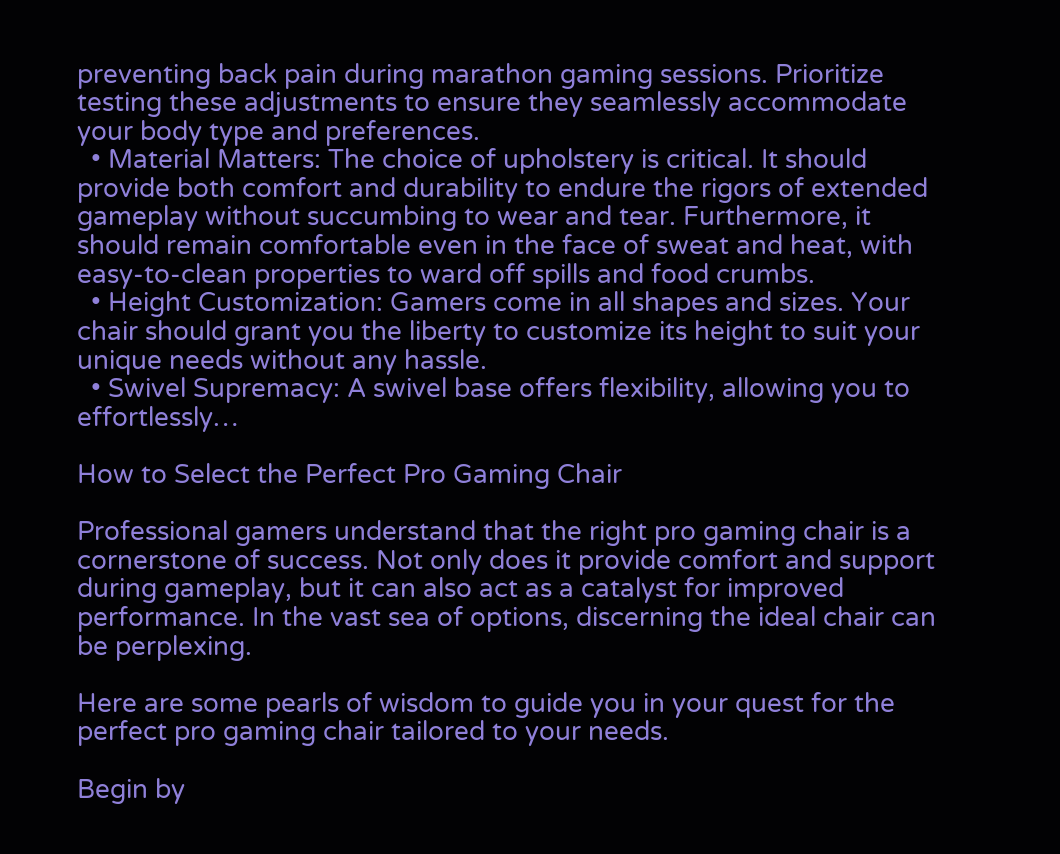preventing back pain during marathon gaming sessions. Prioritize testing these adjustments to ensure they seamlessly accommodate your body type and preferences.
  • Material Matters: The choice of upholstery is critical. It should provide both comfort and durability to endure the rigors of extended gameplay without succumbing to wear and tear. Furthermore, it should remain comfortable even in the face of sweat and heat, with easy-to-clean properties to ward off spills and food crumbs.
  • Height Customization: Gamers come in all shapes and sizes. Your chair should grant you the liberty to customize its height to suit your unique needs without any hassle.
  • Swivel Supremacy: A swivel base offers flexibility, allowing you to effortlessly…

How to Select the Perfect Pro Gaming Chair

Professional gamers understand that the right pro gaming chair is a cornerstone of success. Not only does it provide comfort and support during gameplay, but it can also act as a catalyst for improved performance. In the vast sea of options, discerning the ideal chair can be perplexing.

Here are some pearls of wisdom to guide you in your quest for the perfect pro gaming chair tailored to your needs.

Begin by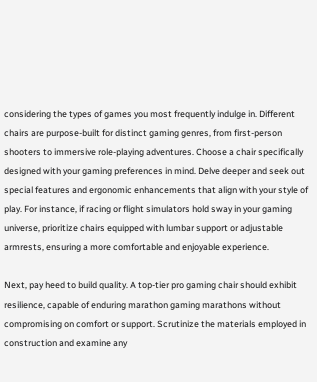considering the types of games you most frequently indulge in. Different chairs are purpose-built for distinct gaming genres, from first-person shooters to immersive role-playing adventures. Choose a chair specifically designed with your gaming preferences in mind. Delve deeper and seek out special features and ergonomic enhancements that align with your style of play. For instance, if racing or flight simulators hold sway in your gaming universe, prioritize chairs equipped with lumbar support or adjustable armrests, ensuring a more comfortable and enjoyable experience.

Next, pay heed to build quality. A top-tier pro gaming chair should exhibit resilience, capable of enduring marathon gaming marathons without compromising on comfort or support. Scrutinize the materials employed in construction and examine any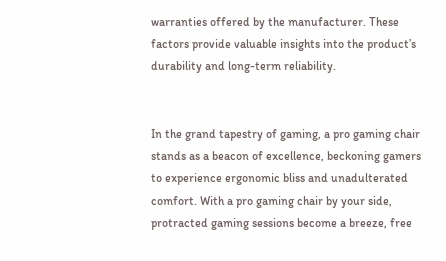warranties offered by the manufacturer. These factors provide valuable insights into the product’s durability and long-term reliability.


In the grand tapestry of gaming, a pro gaming chair stands as a beacon of excellence, beckoning gamers to experience ergonomic bliss and unadulterated comfort. With a pro gaming chair by your side, protracted gaming sessions become a breeze, free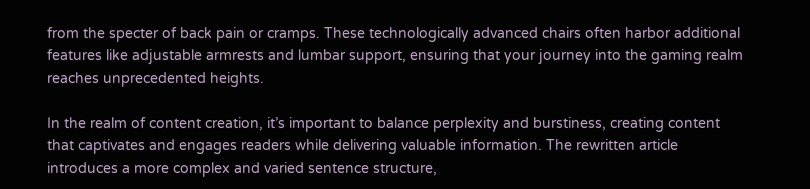from the specter of back pain or cramps. These technologically advanced chairs often harbor additional features like adjustable armrests and lumbar support, ensuring that your journey into the gaming realm reaches unprecedented heights.

In the realm of content creation, it’s important to balance perplexity and burstiness, creating content that captivates and engages readers while delivering valuable information. The rewritten article introduces a more complex and varied sentence structure,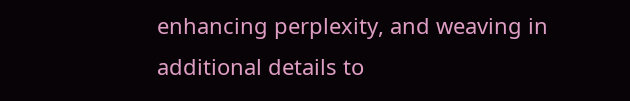enhancing perplexity, and weaving in additional details to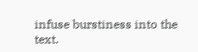infuse burstiness into the text.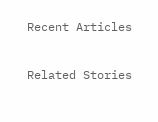Recent Articles

Related Stories